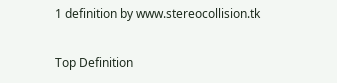1 definition by www.stereocollision.tk

Top Definition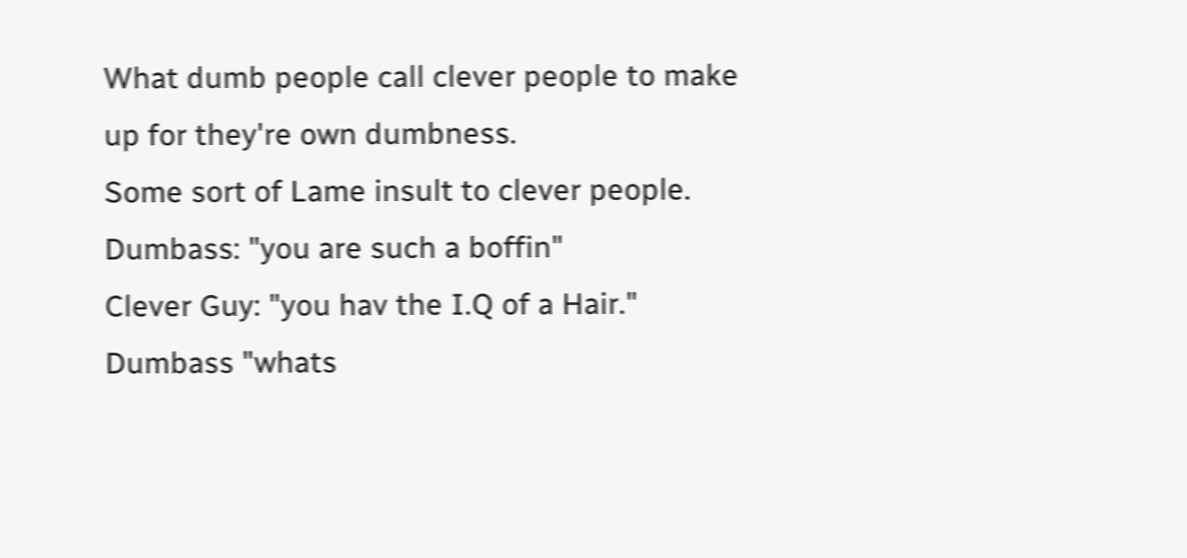What dumb people call clever people to make up for they're own dumbness.
Some sort of Lame insult to clever people.
Dumbass: "you are such a boffin"
Clever Guy: "you hav the I.Q of a Hair."
Dumbass "whats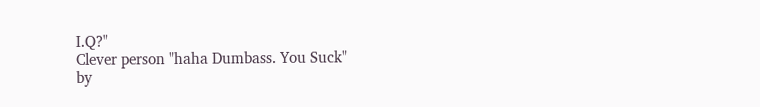I.Q?"
Clever person "haha Dumbass. You Suck"
by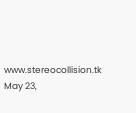www.stereocollision.tk May 23,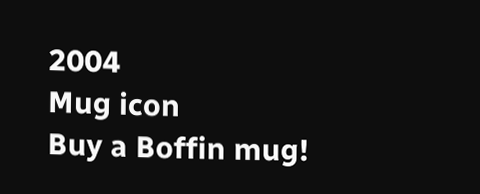2004
Mug icon
Buy a Boffin mug!